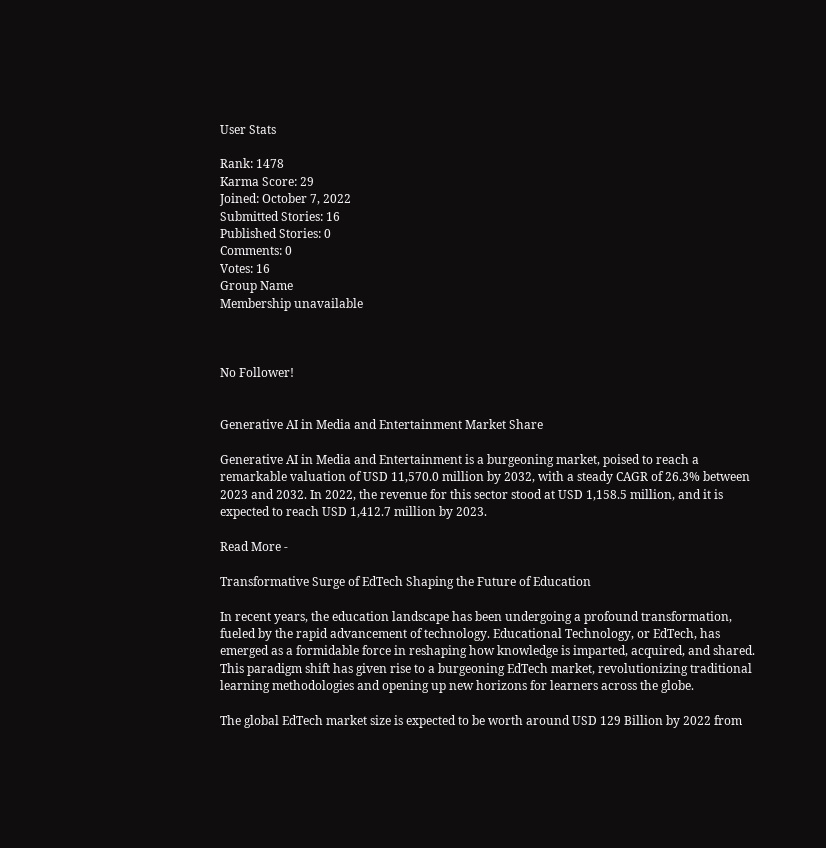User Stats

Rank: 1478
Karma Score: 29
Joined: October 7, 2022
Submitted Stories: 16
Published Stories: 0
Comments: 0
Votes: 16
Group Name
Membership unavailable



No Follower!


Generative AI in Media and Entertainment Market Share

Generative AI in Media and Entertainment is a burgeoning market, poised to reach a remarkable valuation of USD 11,570.0 million by 2032, with a steady CAGR of 26.3% between 2023 and 2032. In 2022, the revenue for this sector stood at USD 1,158.5 million, and it is expected to reach USD 1,412.7 million by 2023.

Read More -

Transformative Surge of EdTech Shaping the Future of Education

In recent years, the education landscape has been undergoing a profound transformation, fueled by the rapid advancement of technology. Educational Technology, or EdTech, has emerged as a formidable force in reshaping how knowledge is imparted, acquired, and shared. This paradigm shift has given rise to a burgeoning EdTech market, revolutionizing traditional learning methodologies and opening up new horizons for learners across the globe.

The global EdTech market size is expected to be worth around USD 129 Billion by 2022 from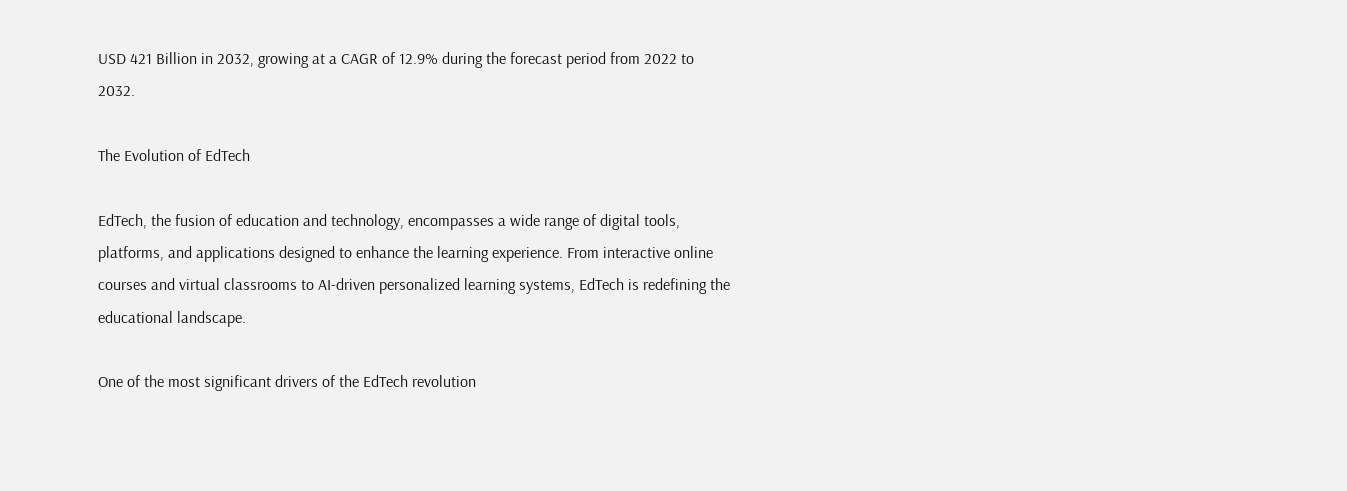USD 421 Billion in 2032, growing at a CAGR of 12.9% during the forecast period from 2022 to 2032.

The Evolution of EdTech

EdTech, the fusion of education and technology, encompasses a wide range of digital tools, platforms, and applications designed to enhance the learning experience. From interactive online courses and virtual classrooms to AI-driven personalized learning systems, EdTech is redefining the educational landscape.

One of the most significant drivers of the EdTech revolution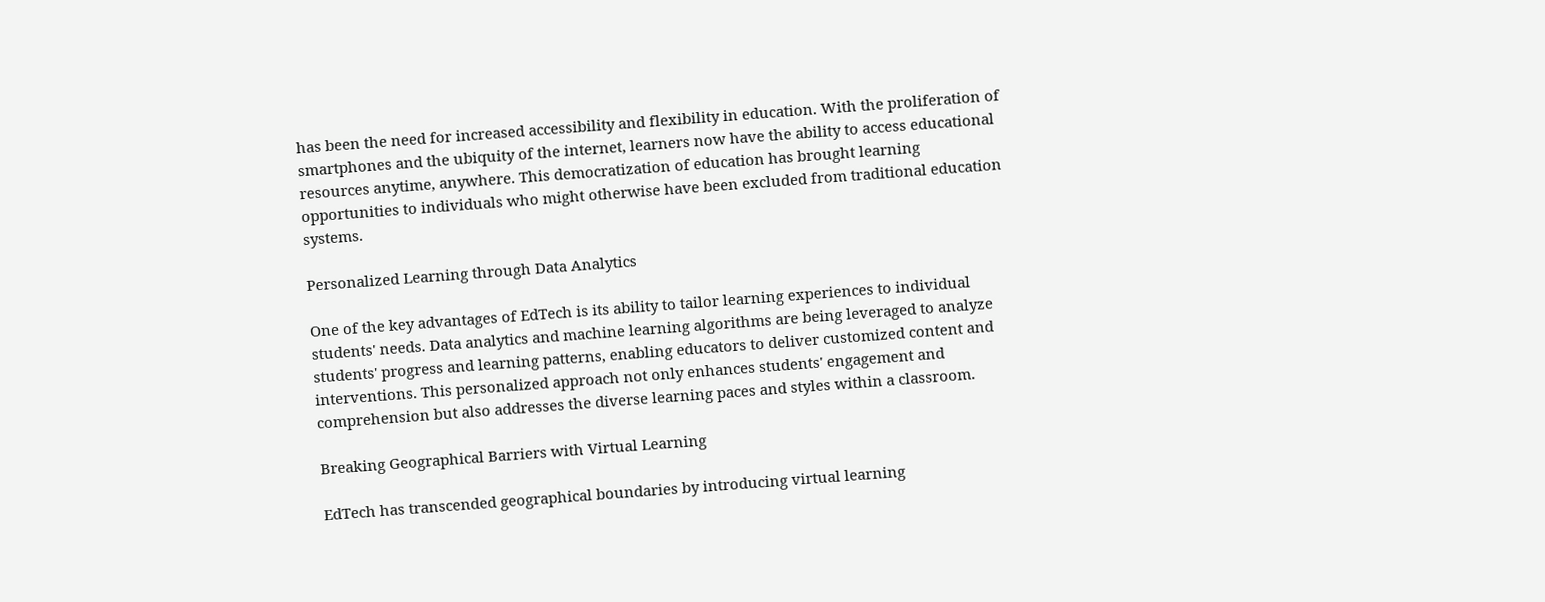has been the need for increased accessibility and flexibility in education. With the proliferation of smartphones and the ubiquity of the internet, learners now have the ability to access educational resources anytime, anywhere. This democratization of education has brought learning opportunities to individuals who might otherwise have been excluded from traditional education systems.

Personalized Learning through Data Analytics

One of the key advantages of EdTech is its ability to tailor learning experiences to individual students' needs. Data analytics and machine learning algorithms are being leveraged to analyze students' progress and learning patterns, enabling educators to deliver customized content and interventions. This personalized approach not only enhances students' engagement and comprehension but also addresses the diverse learning paces and styles within a classroom.

Breaking Geographical Barriers with Virtual Learning

EdTech has transcended geographical boundaries by introducing virtual learning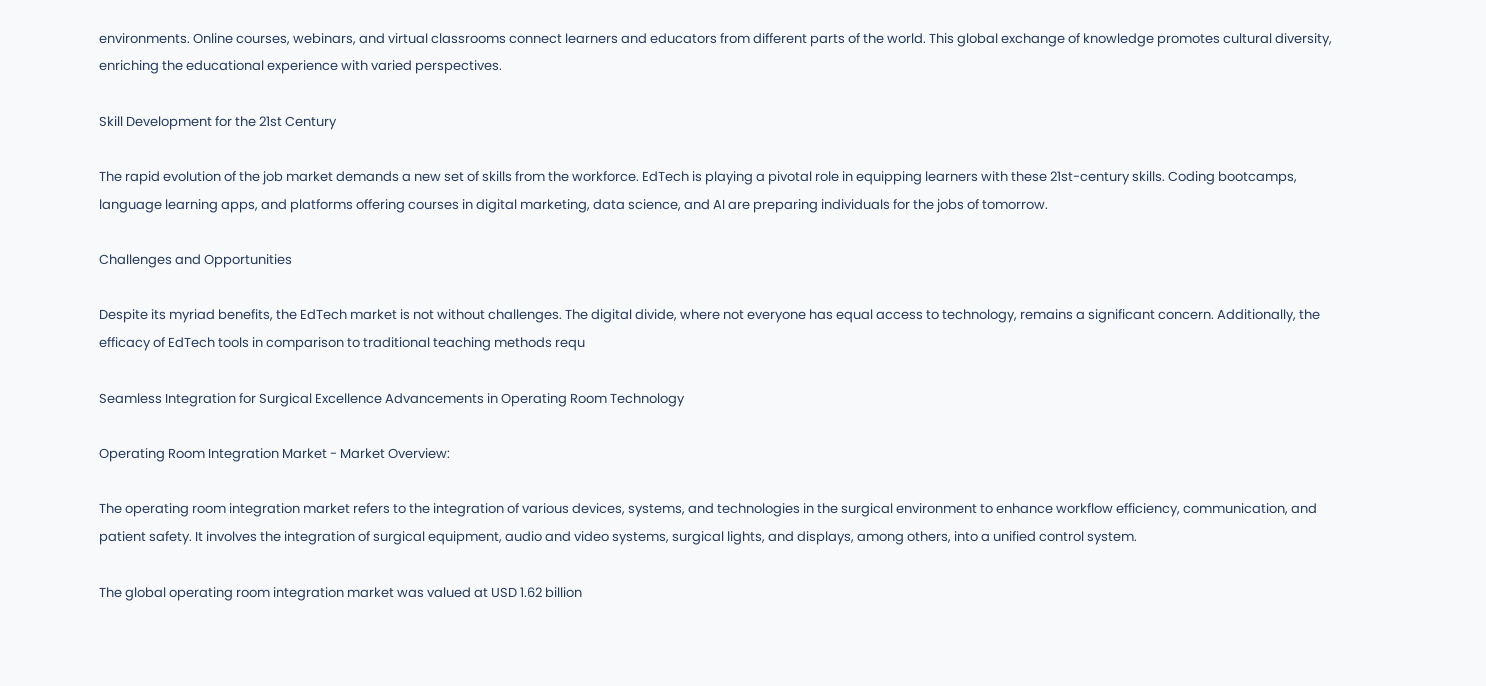environments. Online courses, webinars, and virtual classrooms connect learners and educators from different parts of the world. This global exchange of knowledge promotes cultural diversity, enriching the educational experience with varied perspectives.

Skill Development for the 21st Century

The rapid evolution of the job market demands a new set of skills from the workforce. EdTech is playing a pivotal role in equipping learners with these 21st-century skills. Coding bootcamps, language learning apps, and platforms offering courses in digital marketing, data science, and AI are preparing individuals for the jobs of tomorrow.

Challenges and Opportunities

Despite its myriad benefits, the EdTech market is not without challenges. The digital divide, where not everyone has equal access to technology, remains a significant concern. Additionally, the efficacy of EdTech tools in comparison to traditional teaching methods requ

Seamless Integration for Surgical Excellence Advancements in Operating Room Technology

Operating Room Integration Market - Market Overview:

The operating room integration market refers to the integration of various devices, systems, and technologies in the surgical environment to enhance workflow efficiency, communication, and patient safety. It involves the integration of surgical equipment, audio and video systems, surgical lights, and displays, among others, into a unified control system.

The global operating room integration market was valued at USD 1.62 billion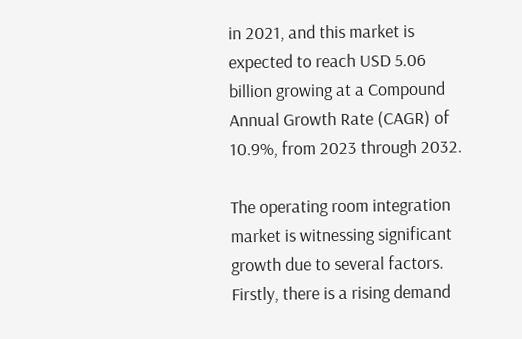in 2021, and this market is expected to reach USD 5.06 billion growing at a Compound Annual Growth Rate (CAGR) of 10.9%, from 2023 through 2032.

The operating room integration market is witnessing significant growth due to several factors. Firstly, there is a rising demand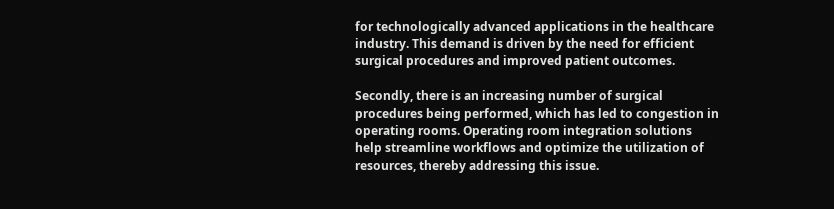for technologically advanced applications in the healthcare industry. This demand is driven by the need for efficient surgical procedures and improved patient outcomes.

Secondly, there is an increasing number of surgical procedures being performed, which has led to congestion in operating rooms. Operating room integration solutions help streamline workflows and optimize the utilization of resources, thereby addressing this issue.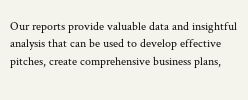Our reports provide valuable data and insightful analysis that can be used to develop effective pitches, create comprehensive business plans,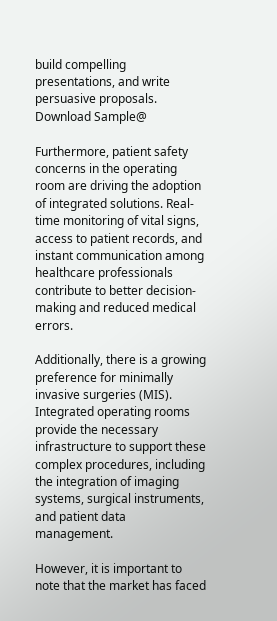build compelling presentations, and write persuasive proposals. Download Sample@

Furthermore, patient safety concerns in the operating room are driving the adoption of integrated solutions. Real-time monitoring of vital signs, access to patient records, and instant communication among healthcare professionals contribute to better decision-making and reduced medical errors.

Additionally, there is a growing preference for minimally invasive surgeries (MIS). Integrated operating rooms provide the necessary infrastructure to support these complex procedures, including the integration of imaging systems, surgical instruments, and patient data management.

However, it is important to note that the market has faced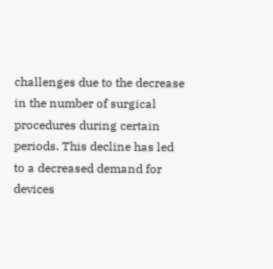challenges due to the decrease in the number of surgical procedures during certain periods. This decline has led to a decreased demand for devices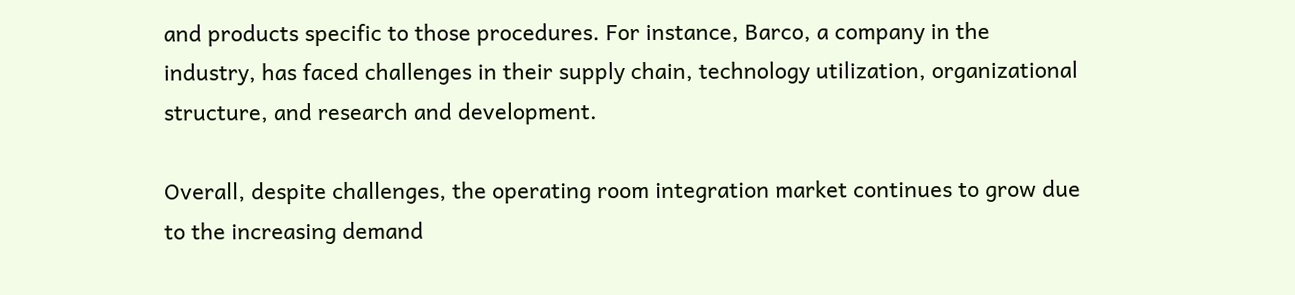and products specific to those procedures. For instance, Barco, a company in the industry, has faced challenges in their supply chain, technology utilization, organizational structure, and research and development.

Overall, despite challenges, the operating room integration market continues to grow due to the increasing demand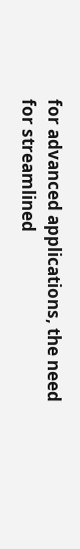for advanced applications, the need for streamlined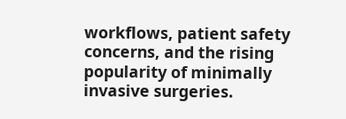workflows, patient safety concerns, and the rising popularity of minimally invasive surgeries.